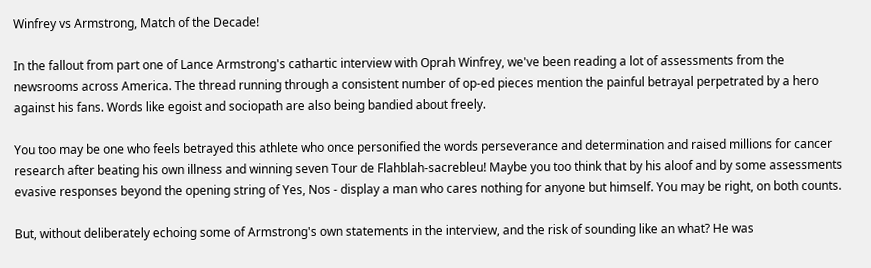Winfrey vs Armstrong, Match of the Decade!

In the fallout from part one of Lance Armstrong's cathartic interview with Oprah Winfrey, we've been reading a lot of assessments from the newsrooms across America. The thread running through a consistent number of op-ed pieces mention the painful betrayal perpetrated by a hero against his fans. Words like egoist and sociopath are also being bandied about freely.

You too may be one who feels betrayed this athlete who once personified the words perseverance and determination and raised millions for cancer research after beating his own illness and winning seven Tour de Flahblah-sacrebleu! Maybe you too think that by his aloof and by some assessments evasive responses beyond the opening string of Yes, Nos - display a man who cares nothing for anyone but himself. You may be right, on both counts.

But, without deliberately echoing some of Armstrong's own statements in the interview, and the risk of sounding like an what? He was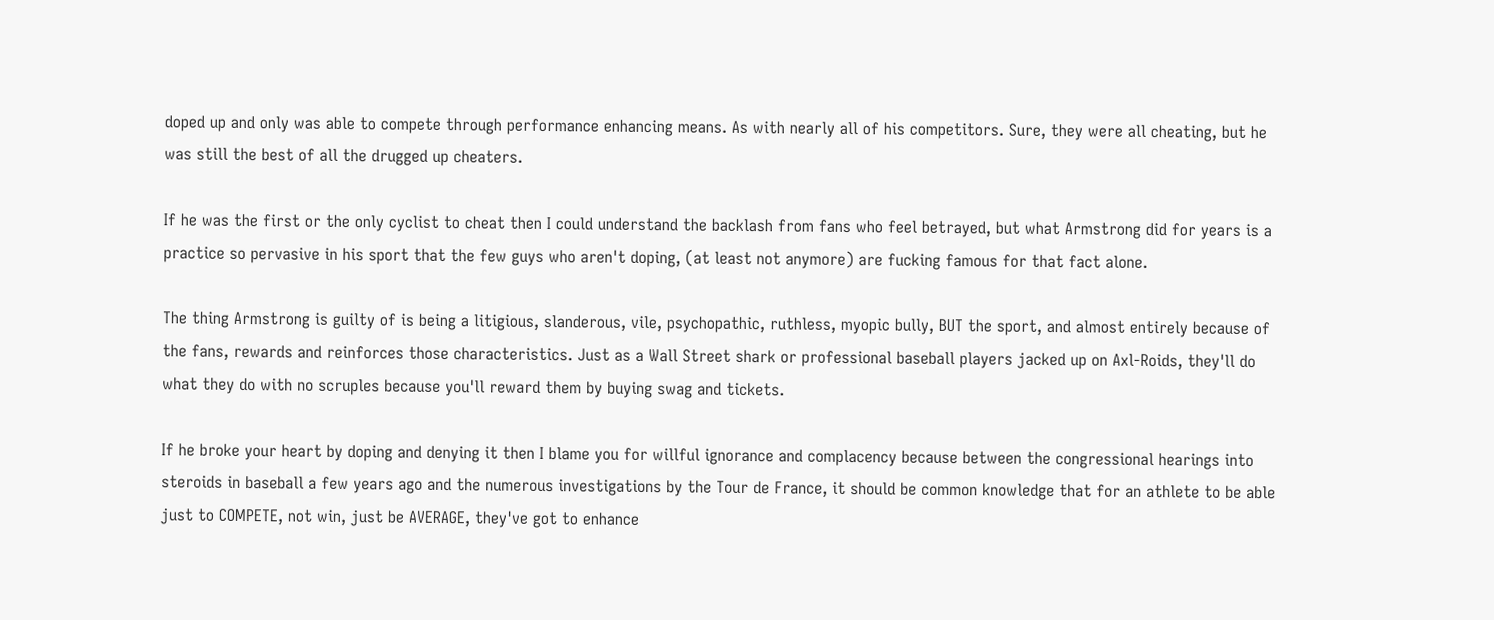doped up and only was able to compete through performance enhancing means. As with nearly all of his competitors. Sure, they were all cheating, but he was still the best of all the drugged up cheaters.

If he was the first or the only cyclist to cheat then I could understand the backlash from fans who feel betrayed, but what Armstrong did for years is a practice so pervasive in his sport that the few guys who aren't doping, (at least not anymore) are fucking famous for that fact alone.

The thing Armstrong is guilty of is being a litigious, slanderous, vile, psychopathic, ruthless, myopic bully, BUT the sport, and almost entirely because of the fans, rewards and reinforces those characteristics. Just as a Wall Street shark or professional baseball players jacked up on Axl-Roids, they'll do what they do with no scruples because you'll reward them by buying swag and tickets.

If he broke your heart by doping and denying it then I blame you for willful ignorance and complacency because between the congressional hearings into steroids in baseball a few years ago and the numerous investigations by the Tour de France, it should be common knowledge that for an athlete to be able just to COMPETE, not win, just be AVERAGE, they've got to enhance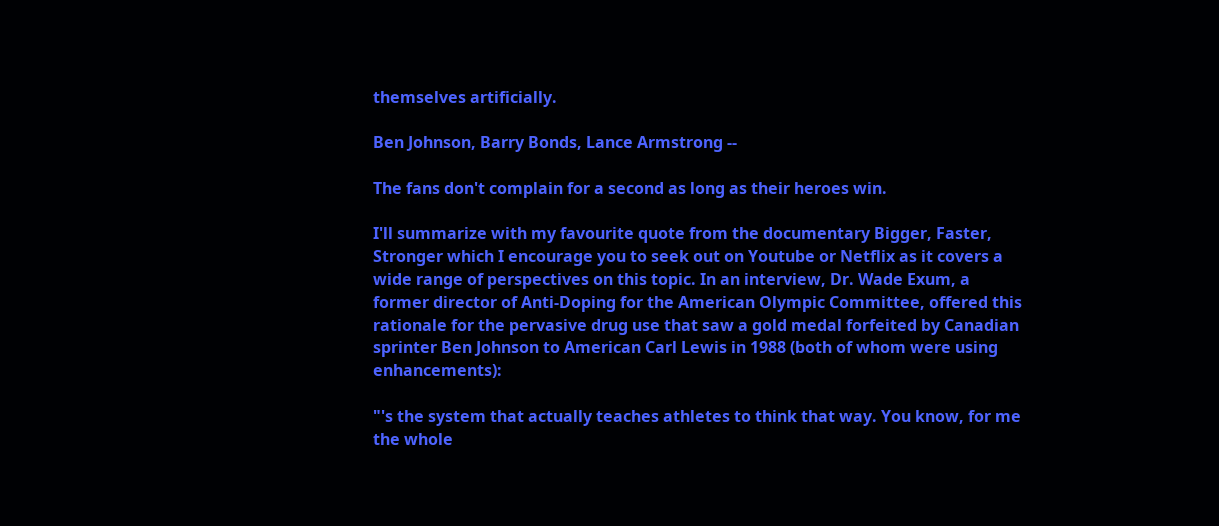themselves artificially.

Ben Johnson, Barry Bonds, Lance Armstrong --

The fans don't complain for a second as long as their heroes win.

I'll summarize with my favourite quote from the documentary Bigger, Faster, Stronger which I encourage you to seek out on Youtube or Netflix as it covers a wide range of perspectives on this topic. In an interview, Dr. Wade Exum, a former director of Anti-Doping for the American Olympic Committee, offered this rationale for the pervasive drug use that saw a gold medal forfeited by Canadian sprinter Ben Johnson to American Carl Lewis in 1988 (both of whom were using enhancements):

"'s the system that actually teaches athletes to think that way. You know, for me the whole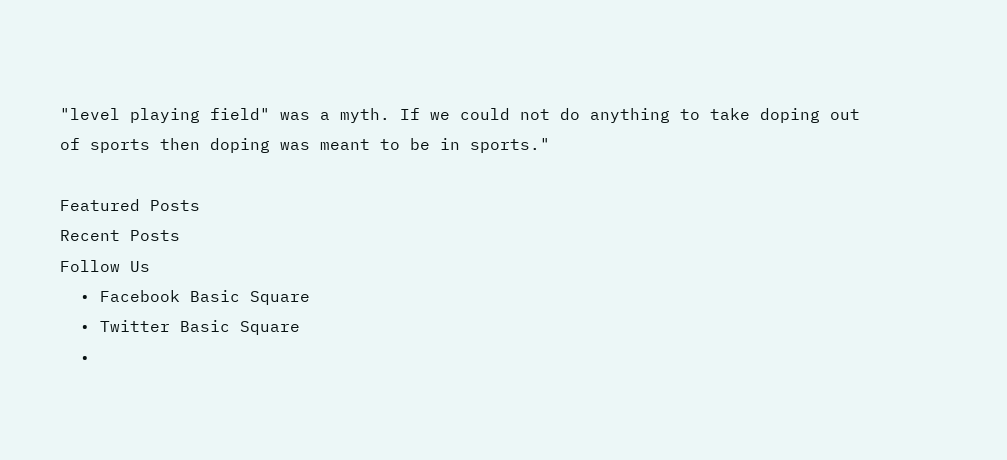"level playing field" was a myth. If we could not do anything to take doping out of sports then doping was meant to be in sports."

Featured Posts
Recent Posts
Follow Us
  • Facebook Basic Square
  • Twitter Basic Square
  •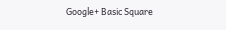Google+ Basic Square